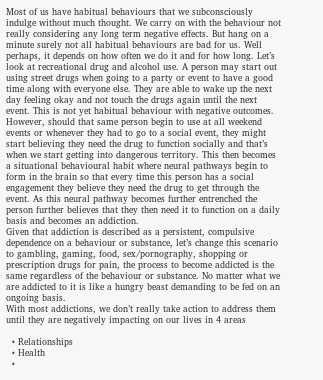Most of us have habitual behaviours that we subconsciously indulge without much thought. We carry on with the behaviour not really considering any long term negative effects. But hang on a minute surely not all habitual behaviours are bad for us. Well perhaps, it depends on how often we do it and for how long. Let’s look at recreational drug and alcohol use. A person may start out using street drugs when going to a party or event to have a good time along with everyone else. They are able to wake up the next day feeling okay and not touch the drugs again until the next event. This is not yet habitual behaviour with negative outcomes. However, should that same person begin to use at all weekend events or whenever they had to go to a social event, they might start believing they need the drug to function socially and that’s when we start getting into dangerous territory. This then becomes a situational behavioural habit where neural pathways begin to form in the brain so that every time this person has a social engagement they believe they need the drug to get through the event. As this neural pathway becomes further entrenched the person further believes that they then need it to function on a daily basis and becomes an addiction.
Given that addiction is described as a persistent, compulsive dependence on a behaviour or substance, let’s change this scenario to gambling, gaming, food, sex/pornography, shopping or prescription drugs for pain, the process to become addicted is the same regardless of the behaviour or substance. No matter what we are addicted to it is like a hungry beast demanding to be fed on an ongoing basis.
With most addictions, we don’t really take action to address them until they are negatively impacting on our lives in 4 areas

  • Relationships
  • Health
  •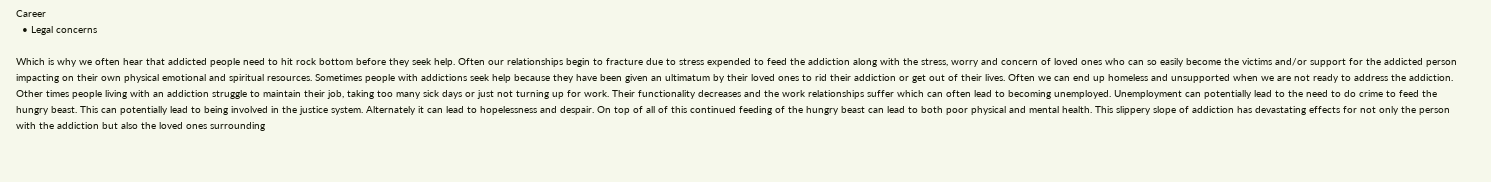Career
  • Legal concerns

Which is why we often hear that addicted people need to hit rock bottom before they seek help. Often our relationships begin to fracture due to stress expended to feed the addiction along with the stress, worry and concern of loved ones who can so easily become the victims and/or support for the addicted person impacting on their own physical emotional and spiritual resources. Sometimes people with addictions seek help because they have been given an ultimatum by their loved ones to rid their addiction or get out of their lives. Often we can end up homeless and unsupported when we are not ready to address the addiction.
Other times people living with an addiction struggle to maintain their job, taking too many sick days or just not turning up for work. Their functionality decreases and the work relationships suffer which can often lead to becoming unemployed. Unemployment can potentially lead to the need to do crime to feed the hungry beast. This can potentially lead to being involved in the justice system. Alternately it can lead to hopelessness and despair. On top of all of this continued feeding of the hungry beast can lead to both poor physical and mental health. This slippery slope of addiction has devastating effects for not only the person with the addiction but also the loved ones surrounding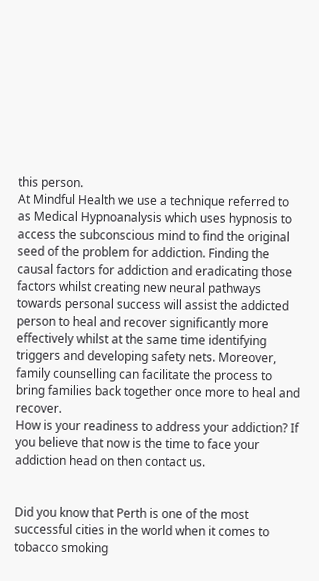this person.
At Mindful Health we use a technique referred to as Medical Hypnoanalysis which uses hypnosis to access the subconscious mind to find the original seed of the problem for addiction. Finding the causal factors for addiction and eradicating those factors whilst creating new neural pathways towards personal success will assist the addicted person to heal and recover significantly more effectively whilst at the same time identifying triggers and developing safety nets. Moreover, family counselling can facilitate the process to bring families back together once more to heal and recover.
How is your readiness to address your addiction? If you believe that now is the time to face your addiction head on then contact us.


Did you know that Perth is one of the most successful cities in the world when it comes to tobacco smoking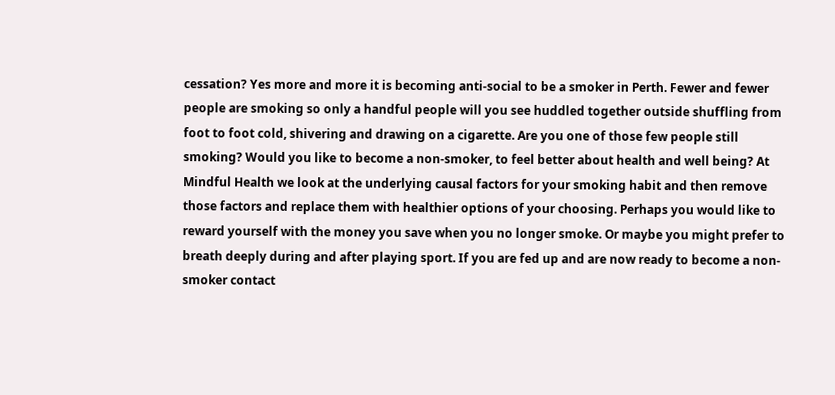cessation? Yes more and more it is becoming anti-social to be a smoker in Perth. Fewer and fewer people are smoking so only a handful people will you see huddled together outside shuffling from foot to foot cold, shivering and drawing on a cigarette. Are you one of those few people still smoking? Would you like to become a non-smoker, to feel better about health and well being? At Mindful Health we look at the underlying causal factors for your smoking habit and then remove those factors and replace them with healthier options of your choosing. Perhaps you would like to reward yourself with the money you save when you no longer smoke. Or maybe you might prefer to breath deeply during and after playing sport. If you are fed up and are now ready to become a non-smoker contact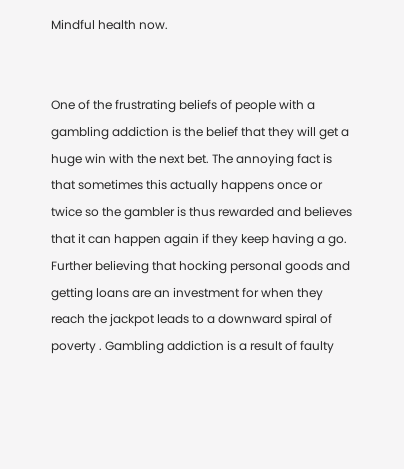Mindful health now.


One of the frustrating beliefs of people with a gambling addiction is the belief that they will get a huge win with the next bet. The annoying fact is that sometimes this actually happens once or twice so the gambler is thus rewarded and believes that it can happen again if they keep having a go. Further believing that hocking personal goods and getting loans are an investment for when they reach the jackpot leads to a downward spiral of poverty . Gambling addiction is a result of faulty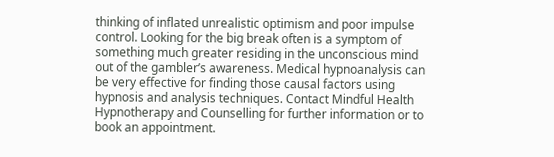thinking of inflated unrealistic optimism and poor impulse control. Looking for the big break often is a symptom of something much greater residing in the unconscious mind out of the gambler’s awareness. Medical hypnoanalysis can be very effective for finding those causal factors using hypnosis and analysis techniques. Contact Mindful Health Hypnotherapy and Counselling for further information or to book an appointment.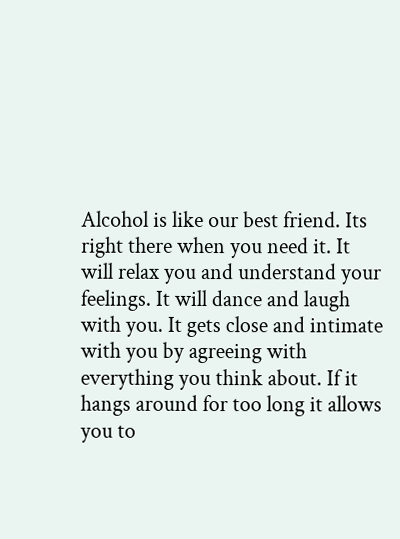Alcohol is like our best friend. Its right there when you need it. It will relax you and understand your feelings. It will dance and laugh with you. It gets close and intimate with you by agreeing with everything you think about. If it hangs around for too long it allows you to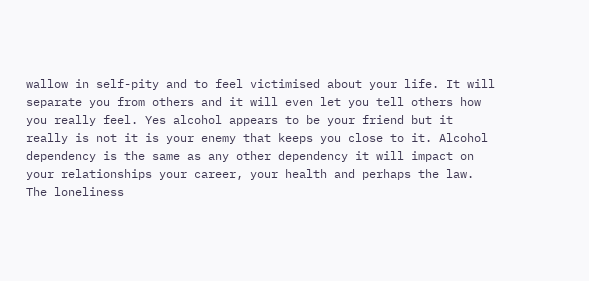wallow in self-pity and to feel victimised about your life. It will separate you from others and it will even let you tell others how you really feel. Yes alcohol appears to be your friend but it really is not it is your enemy that keeps you close to it. Alcohol dependency is the same as any other dependency it will impact on your relationships your career, your health and perhaps the law. The loneliness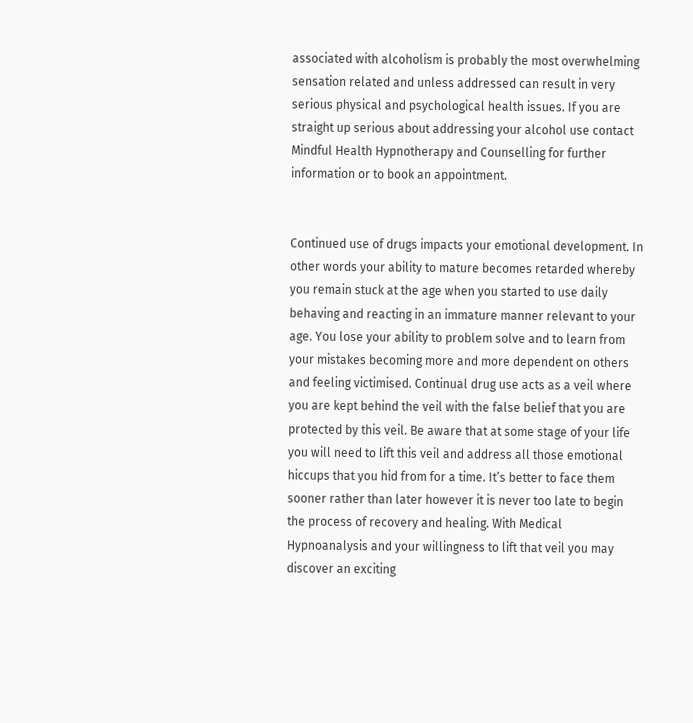associated with alcoholism is probably the most overwhelming sensation related and unless addressed can result in very serious physical and psychological health issues. If you are straight up serious about addressing your alcohol use contact Mindful Health Hypnotherapy and Counselling for further information or to book an appointment.


Continued use of drugs impacts your emotional development. In other words your ability to mature becomes retarded whereby you remain stuck at the age when you started to use daily behaving and reacting in an immature manner relevant to your age. You lose your ability to problem solve and to learn from your mistakes becoming more and more dependent on others and feeling victimised. Continual drug use acts as a veil where you are kept behind the veil with the false belief that you are protected by this veil. Be aware that at some stage of your life you will need to lift this veil and address all those emotional hiccups that you hid from for a time. It’s better to face them sooner rather than later however it is never too late to begin the process of recovery and healing. With Medical Hypnoanalysis and your willingness to lift that veil you may discover an exciting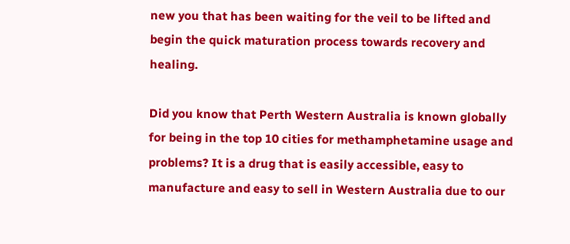new you that has been waiting for the veil to be lifted and begin the quick maturation process towards recovery and healing.

Did you know that Perth Western Australia is known globally for being in the top 10 cities for methamphetamine usage and problems? It is a drug that is easily accessible, easy to manufacture and easy to sell in Western Australia due to our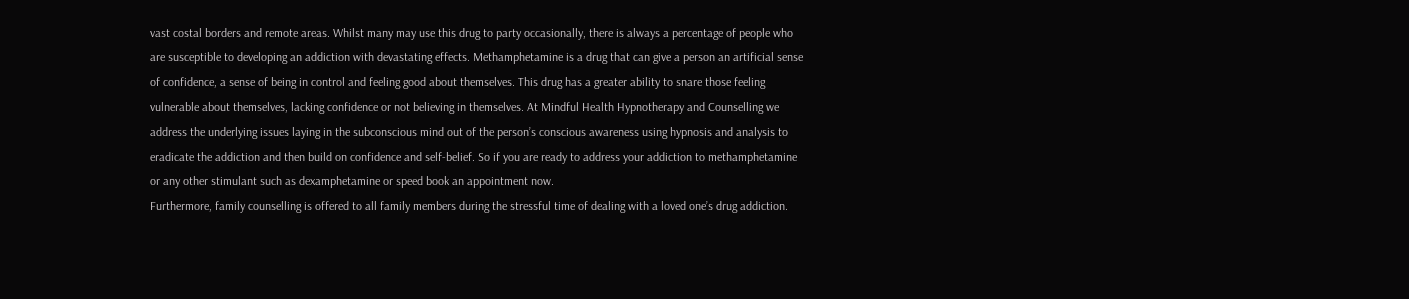vast costal borders and remote areas. Whilst many may use this drug to party occasionally, there is always a percentage of people who are susceptible to developing an addiction with devastating effects. Methamphetamine is a drug that can give a person an artificial sense of confidence, a sense of being in control and feeling good about themselves. This drug has a greater ability to snare those feeling vulnerable about themselves, lacking confidence or not believing in themselves. At Mindful Health Hypnotherapy and Counselling we address the underlying issues laying in the subconscious mind out of the person’s conscious awareness using hypnosis and analysis to eradicate the addiction and then build on confidence and self-belief. So if you are ready to address your addiction to methamphetamine or any other stimulant such as dexamphetamine or speed book an appointment now.
Furthermore, family counselling is offered to all family members during the stressful time of dealing with a loved one’s drug addiction.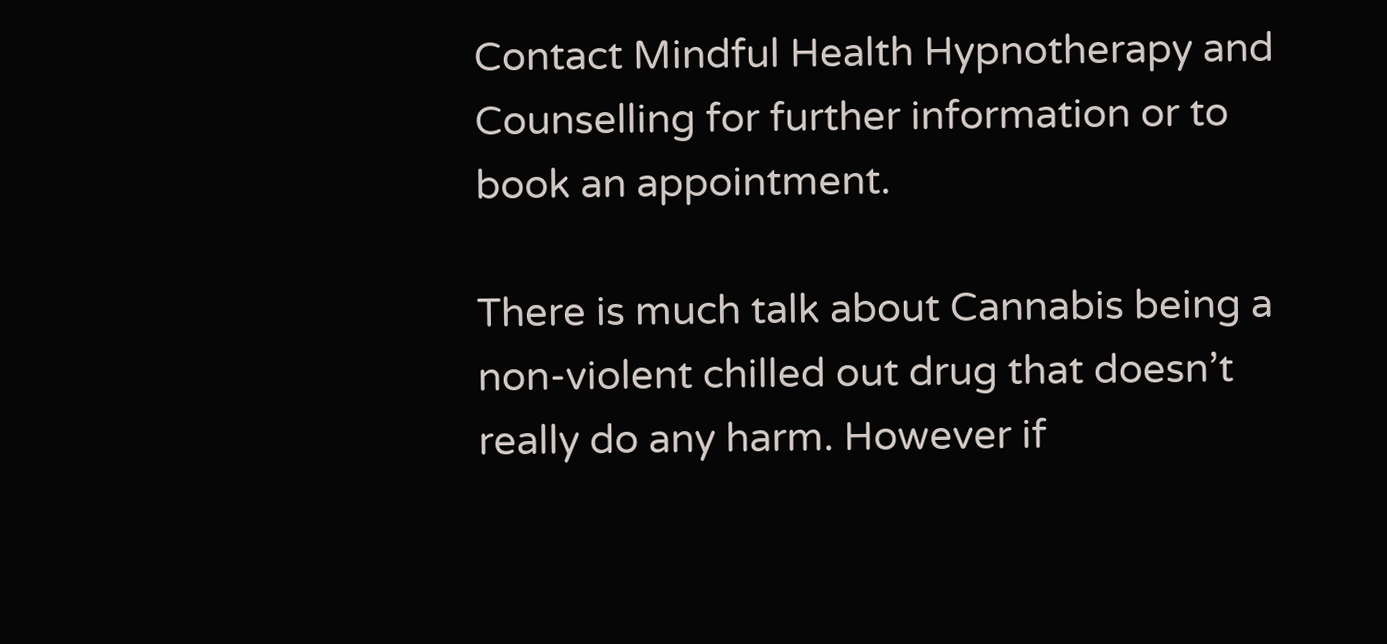Contact Mindful Health Hypnotherapy and Counselling for further information or to book an appointment.

There is much talk about Cannabis being a non-violent chilled out drug that doesn’t really do any harm. However if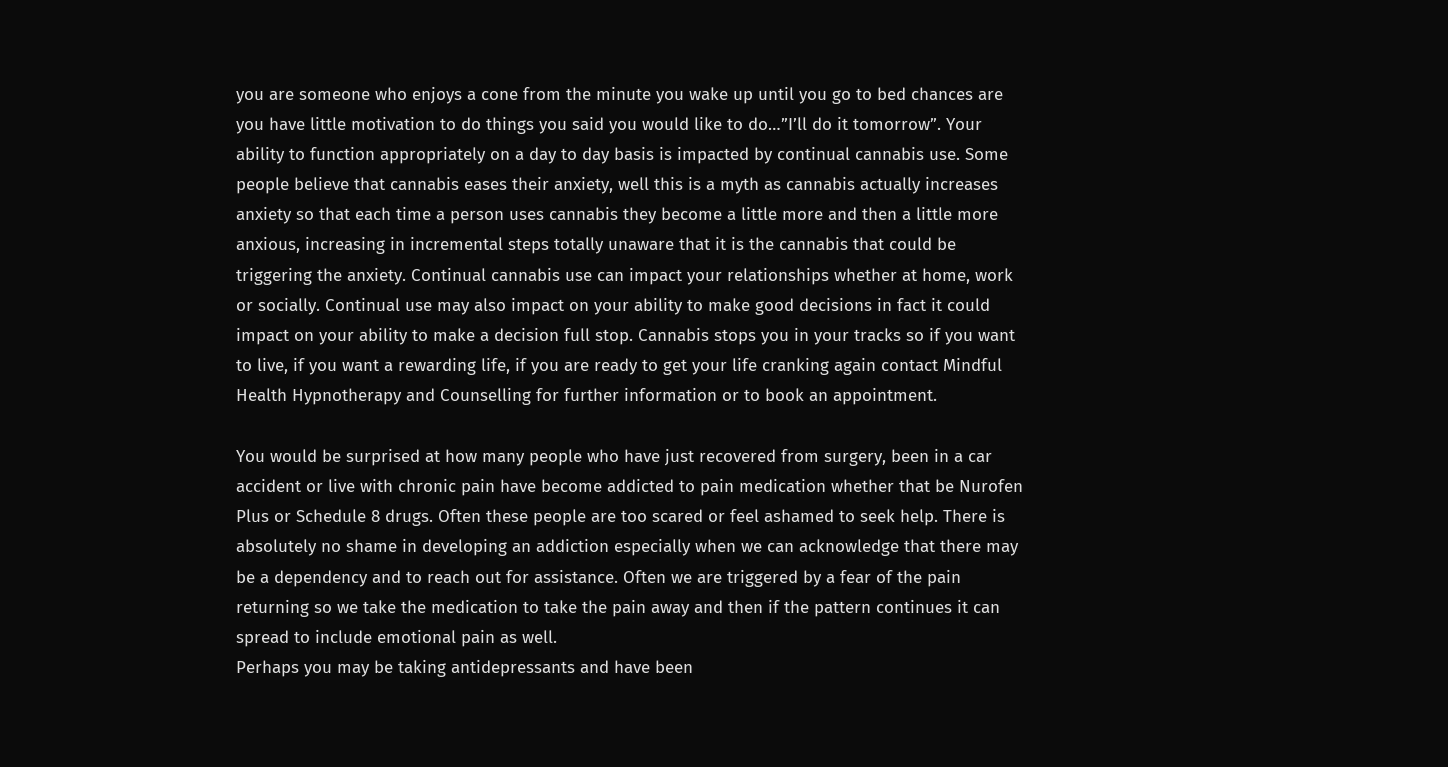you are someone who enjoys a cone from the minute you wake up until you go to bed chances are you have little motivation to do things you said you would like to do…”I’ll do it tomorrow”. Your ability to function appropriately on a day to day basis is impacted by continual cannabis use. Some people believe that cannabis eases their anxiety, well this is a myth as cannabis actually increases anxiety so that each time a person uses cannabis they become a little more and then a little more anxious, increasing in incremental steps totally unaware that it is the cannabis that could be triggering the anxiety. Continual cannabis use can impact your relationships whether at home, work or socially. Continual use may also impact on your ability to make good decisions in fact it could impact on your ability to make a decision full stop. Cannabis stops you in your tracks so if you want to live, if you want a rewarding life, if you are ready to get your life cranking again contact Mindful Health Hypnotherapy and Counselling for further information or to book an appointment.

You would be surprised at how many people who have just recovered from surgery, been in a car accident or live with chronic pain have become addicted to pain medication whether that be Nurofen Plus or Schedule 8 drugs. Often these people are too scared or feel ashamed to seek help. There is absolutely no shame in developing an addiction especially when we can acknowledge that there may be a dependency and to reach out for assistance. Often we are triggered by a fear of the pain returning so we take the medication to take the pain away and then if the pattern continues it can spread to include emotional pain as well.
Perhaps you may be taking antidepressants and have been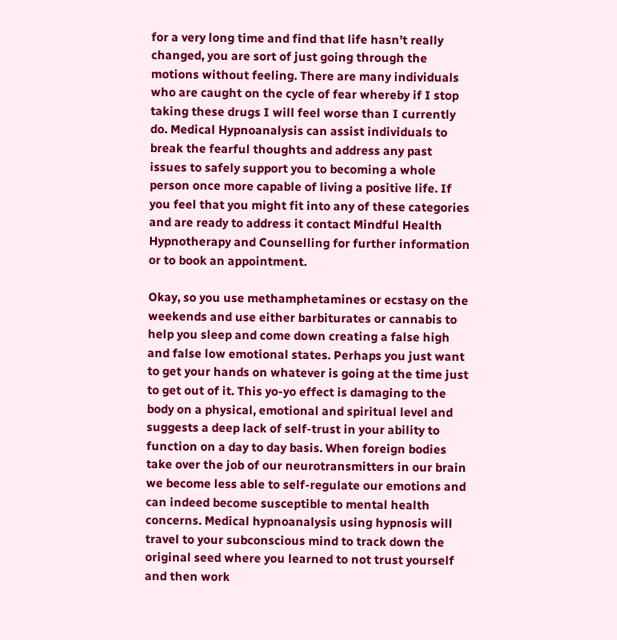for a very long time and find that life hasn’t really changed, you are sort of just going through the motions without feeling. There are many individuals who are caught on the cycle of fear whereby if I stop taking these drugs I will feel worse than I currently do. Medical Hypnoanalysis can assist individuals to break the fearful thoughts and address any past issues to safely support you to becoming a whole person once more capable of living a positive life. If you feel that you might fit into any of these categories and are ready to address it contact Mindful Health Hypnotherapy and Counselling for further information or to book an appointment.

Okay, so you use methamphetamines or ecstasy on the weekends and use either barbiturates or cannabis to help you sleep and come down creating a false high and false low emotional states. Perhaps you just want to get your hands on whatever is going at the time just to get out of it. This yo-yo effect is damaging to the body on a physical, emotional and spiritual level and suggests a deep lack of self-trust in your ability to function on a day to day basis. When foreign bodies take over the job of our neurotransmitters in our brain we become less able to self-regulate our emotions and can indeed become susceptible to mental health concerns. Medical hypnoanalysis using hypnosis will travel to your subconscious mind to track down the original seed where you learned to not trust yourself and then work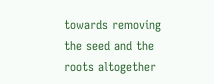towards removing the seed and the roots altogether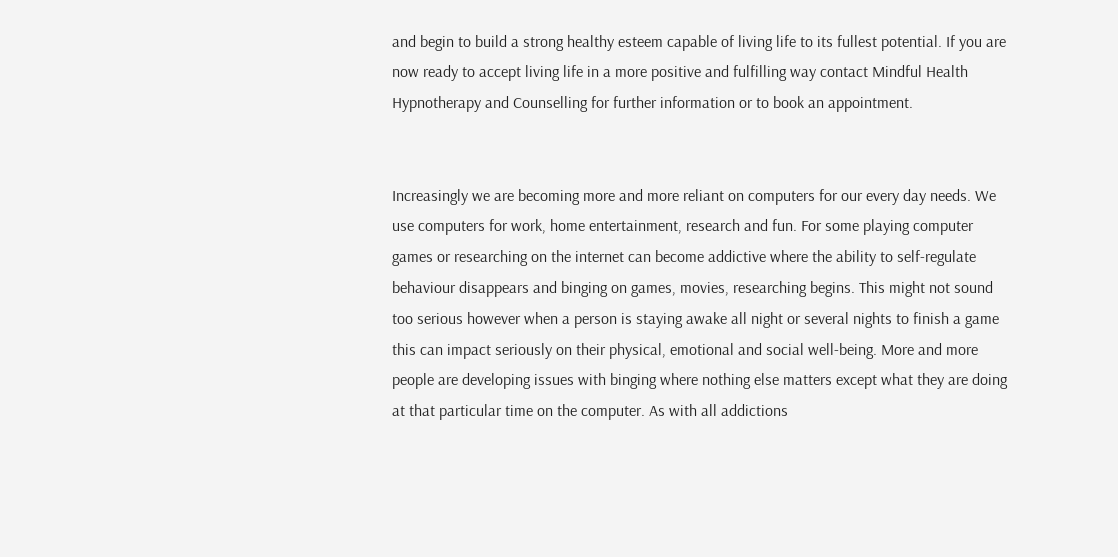and begin to build a strong healthy esteem capable of living life to its fullest potential. If you are now ready to accept living life in a more positive and fulfilling way contact Mindful Health Hypnotherapy and Counselling for further information or to book an appointment.


Increasingly we are becoming more and more reliant on computers for our every day needs. We use computers for work, home entertainment, research and fun. For some playing computer games or researching on the internet can become addictive where the ability to self-regulate behaviour disappears and binging on games, movies, researching begins. This might not sound too serious however when a person is staying awake all night or several nights to finish a game this can impact seriously on their physical, emotional and social well-being. More and more people are developing issues with binging where nothing else matters except what they are doing at that particular time on the computer. As with all addictions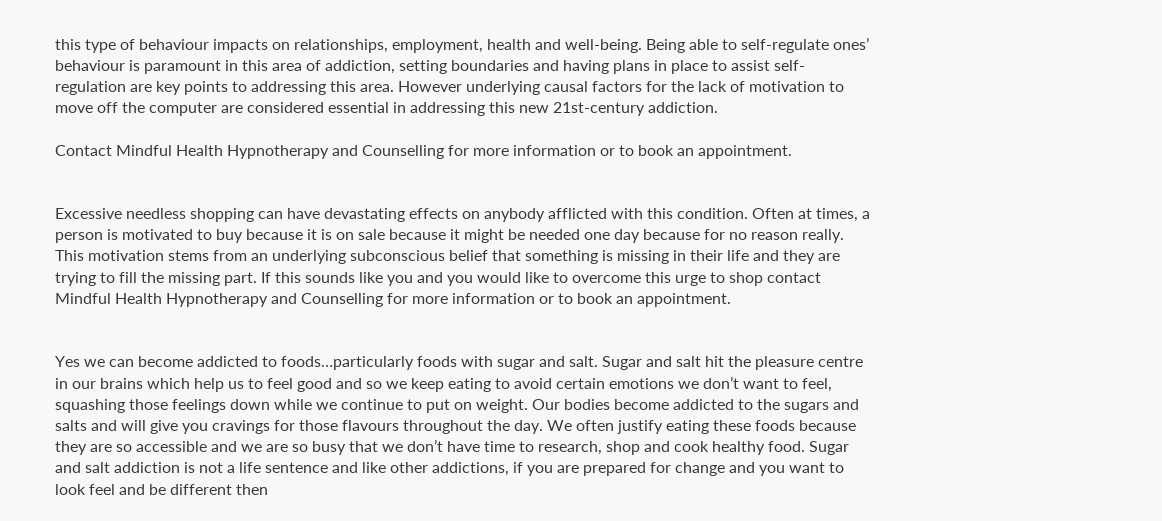this type of behaviour impacts on relationships, employment, health and well-being. Being able to self-regulate ones’ behaviour is paramount in this area of addiction, setting boundaries and having plans in place to assist self-regulation are key points to addressing this area. However underlying causal factors for the lack of motivation to move off the computer are considered essential in addressing this new 21st-century addiction.

Contact Mindful Health Hypnotherapy and Counselling for more information or to book an appointment.


Excessive needless shopping can have devastating effects on anybody afflicted with this condition. Often at times, a person is motivated to buy because it is on sale because it might be needed one day because for no reason really. This motivation stems from an underlying subconscious belief that something is missing in their life and they are trying to fill the missing part. If this sounds like you and you would like to overcome this urge to shop contact Mindful Health Hypnotherapy and Counselling for more information or to book an appointment.


Yes we can become addicted to foods…particularly foods with sugar and salt. Sugar and salt hit the pleasure centre in our brains which help us to feel good and so we keep eating to avoid certain emotions we don’t want to feel, squashing those feelings down while we continue to put on weight. Our bodies become addicted to the sugars and salts and will give you cravings for those flavours throughout the day. We often justify eating these foods because they are so accessible and we are so busy that we don’t have time to research, shop and cook healthy food. Sugar and salt addiction is not a life sentence and like other addictions, if you are prepared for change and you want to look feel and be different then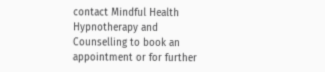contact Mindful Health Hypnotherapy and Counselling to book an appointment or for further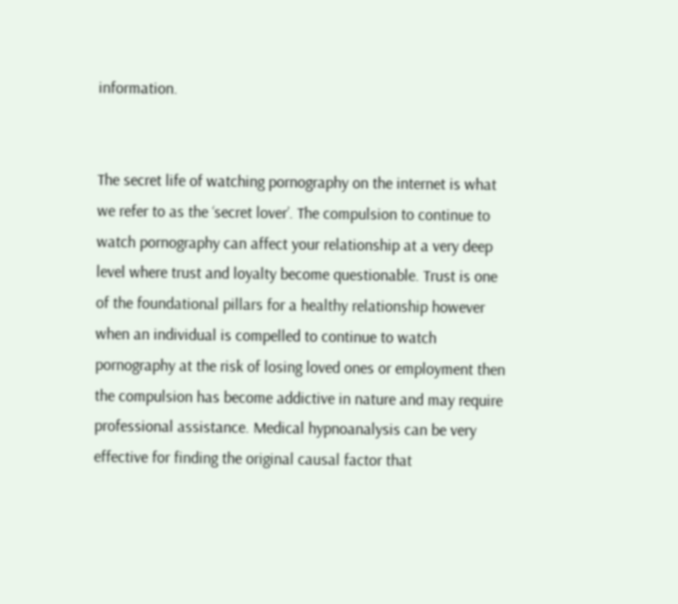information.


The secret life of watching pornography on the internet is what we refer to as the ‘secret lover’. The compulsion to continue to watch pornography can affect your relationship at a very deep level where trust and loyalty become questionable. Trust is one of the foundational pillars for a healthy relationship however when an individual is compelled to continue to watch pornography at the risk of losing loved ones or employment then the compulsion has become addictive in nature and may require professional assistance. Medical hypnoanalysis can be very effective for finding the original causal factor that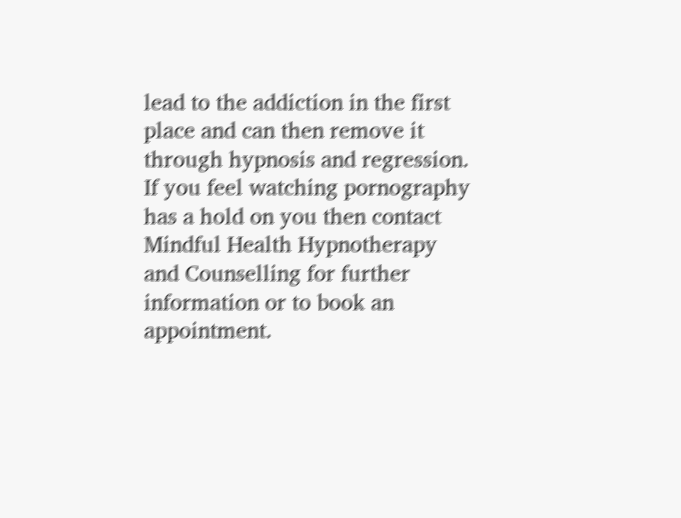lead to the addiction in the first place and can then remove it through hypnosis and regression. If you feel watching pornography has a hold on you then contact Mindful Health Hypnotherapy and Counselling for further information or to book an appointment.